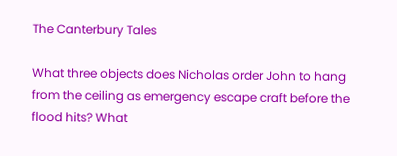The Canterbury Tales

What three objects does Nicholas order John to hang from the ceiling as emergency escape craft before the flood hits? What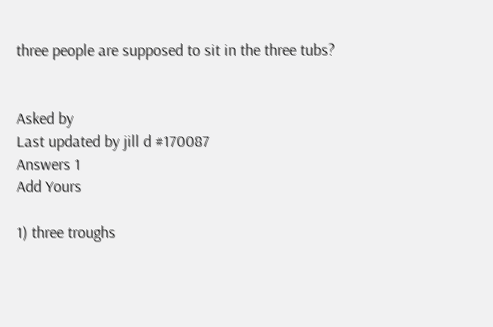three people are supposed to sit in the three tubs?


Asked by
Last updated by jill d #170087
Answers 1
Add Yours

1) three troughs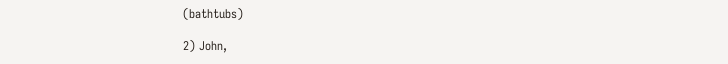(bathtubs)

2) John,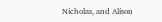Nicholas, and Alison